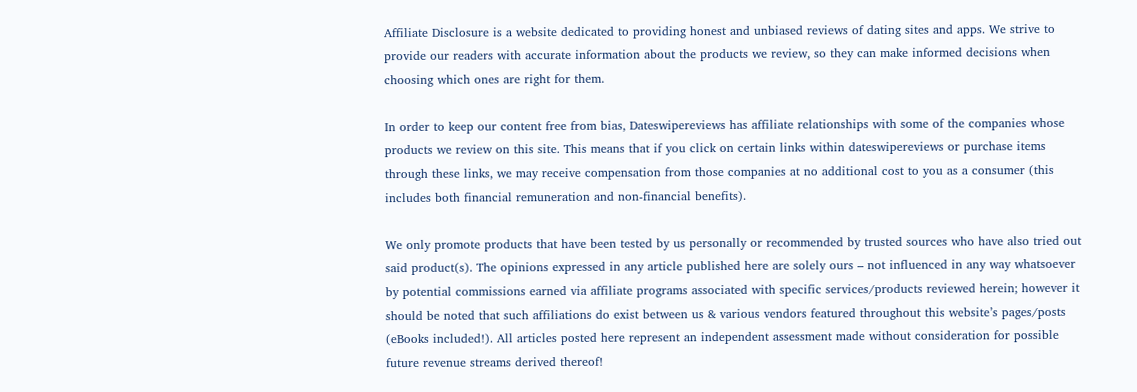Affiliate Disclosure is a website dedicated to providing honest and unbiased reviews of dating sites and apps. We strive to provide our readers with accurate information about the products we review, so they can make informed decisions when choosing which ones are right for them.

In order to keep our content free from bias, Dateswipereviews has affiliate relationships with some of the companies whose products we review on this site. This means that if you click on certain links within dateswipereviews or purchase items through these links, we may receive compensation from those companies at no additional cost to you as a consumer (this includes both financial remuneration and non-financial benefits).

We only promote products that have been tested by us personally or recommended by trusted sources who have also tried out said product(s). The opinions expressed in any article published here are solely ours – not influenced in any way whatsoever by potential commissions earned via affiliate programs associated with specific services/products reviewed herein; however it should be noted that such affiliations do exist between us & various vendors featured throughout this website’s pages/posts (eBooks included!). All articles posted here represent an independent assessment made without consideration for possible future revenue streams derived thereof!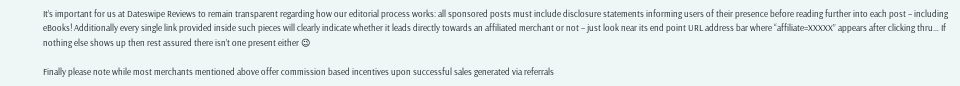It’s important for us at Dateswipe Reviews to remain transparent regarding how our editorial process works: all sponsored posts must include disclosure statements informing users of their presence before reading further into each post – including eBooks! Additionally every single link provided inside such pieces will clearly indicate whether it leads directly towards an affiliated merchant or not – just look near its end point URL address bar where “affiliate=XXXXX” appears after clicking thru… If nothing else shows up then rest assured there isn’t one present either 😉

Finally please note while most merchants mentioned above offer commission based incentives upon successful sales generated via referrals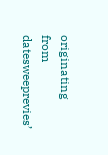originating from datesweeprevies’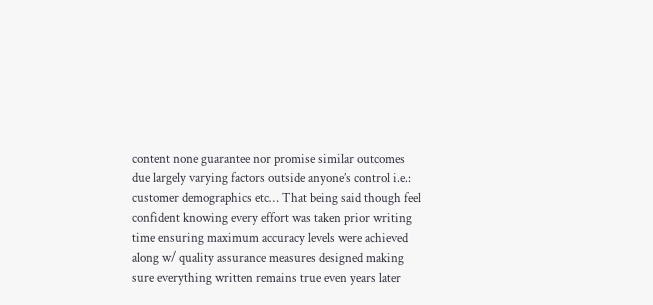content none guarantee nor promise similar outcomes due largely varying factors outside anyone’s control i.e.: customer demographics etc… That being said though feel confident knowing every effort was taken prior writing time ensuring maximum accuracy levels were achieved along w/ quality assurance measures designed making sure everything written remains true even years later